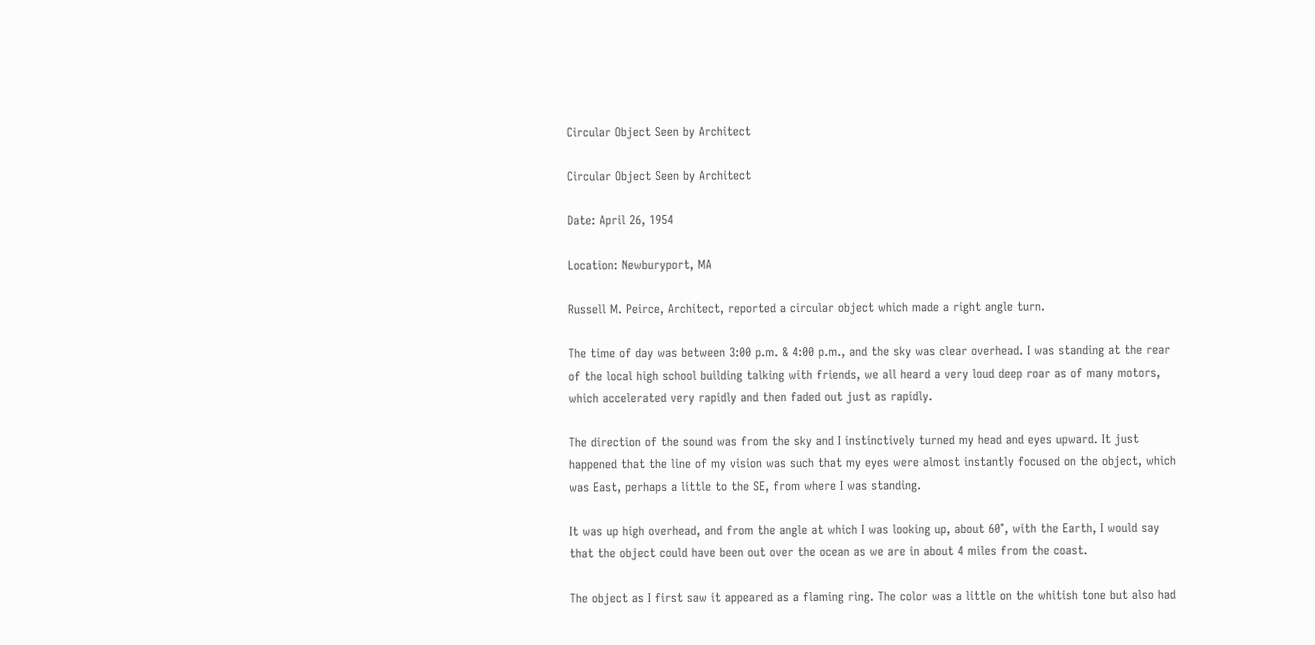Circular Object Seen by Architect

Circular Object Seen by Architect

Date: April 26, 1954

Location: Newburyport, MA

Russell M. Peirce, Architect, reported a circular object which made a right angle turn.

The time of day was between 3:00 p.m. & 4:00 p.m., and the sky was clear overhead. I was standing at the rear of the local high school building talking with friends, we all heard a very loud deep roar as of many motors, which accelerated very rapidly and then faded out just as rapidly.

The direction of the sound was from the sky and I instinctively turned my head and eyes upward. It just happened that the line of my vision was such that my eyes were almost instantly focused on the object, which was East, perhaps a little to the SE, from where I was standing.

It was up high overhead, and from the angle at which I was looking up, about 60°, with the Earth, I would say that the object could have been out over the ocean as we are in about 4 miles from the coast.

The object as I first saw it appeared as a flaming ring. The color was a little on the whitish tone but also had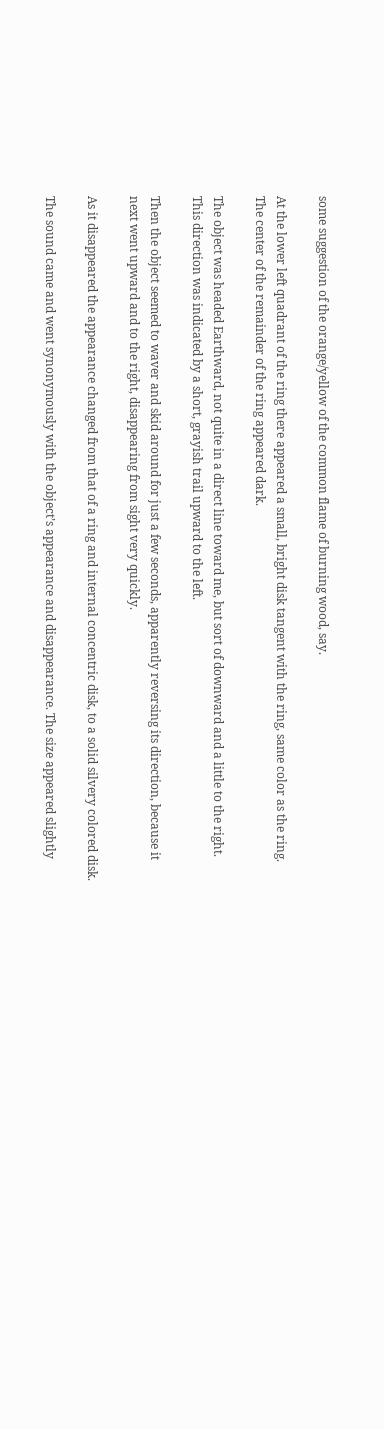some suggestion of the orange/yellow of the common flame of burning wood, say.

At the lower left quadrant of the ring there appeared a small, bright disk tangent with the ring, same color as the ring. The center of the remainder of the ring appeared dark.

The object was headed Earthward, not quite in a direct line toward me, but sort of downward and a little to the right. This direction was indicated by a short, grayish trail upward to the left.

Then the object seemed to waver and skid around for just a few seconds, apparently reversing its direction, because it next went upward and to the right, disappearing from sight very quickly.

As it disappeared the appearance changed from that of a ring and internal concentric disk, to a solid silvery colored disk.

The sound came and went synonymously with the object’s appearance and disappearance. The size appeared slightly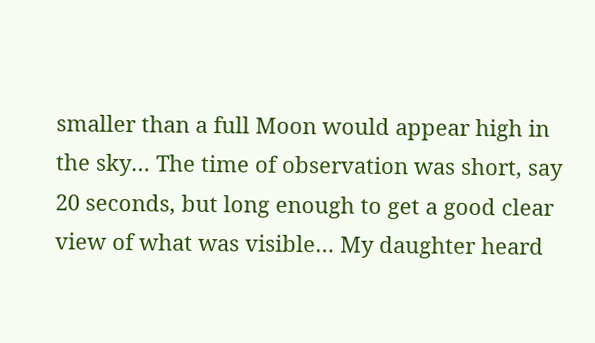smaller than a full Moon would appear high in the sky… The time of observation was short, say 20 seconds, but long enough to get a good clear view of what was visible… My daughter heard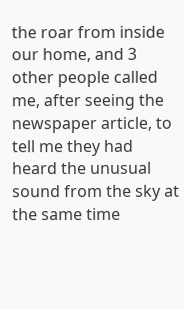the roar from inside our home, and 3 other people called me, after seeing the newspaper article, to tell me they had heard the unusual sound from the sky at the same time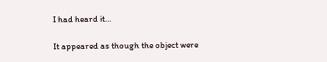I had heard it…

It appeared as though the object were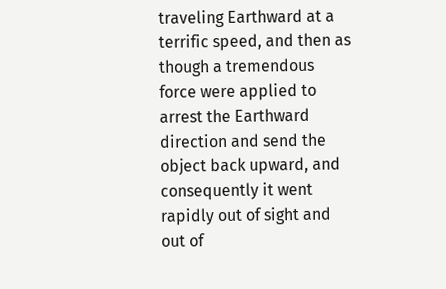traveling Earthward at a terrific speed, and then as though a tremendous force were applied to arrest the Earthward direction and send the object back upward, and consequently it went rapidly out of sight and out of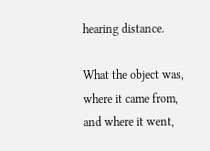hearing distance.

What the object was, where it came from, and where it went,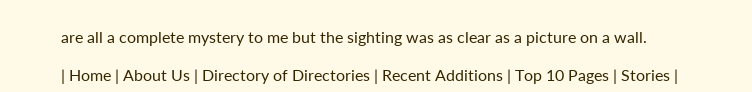are all a complete mystery to me but the sighting was as clear as a picture on a wall.

| Home | About Us | Directory of Directories | Recent Additions | Top 10 Pages | Stories |